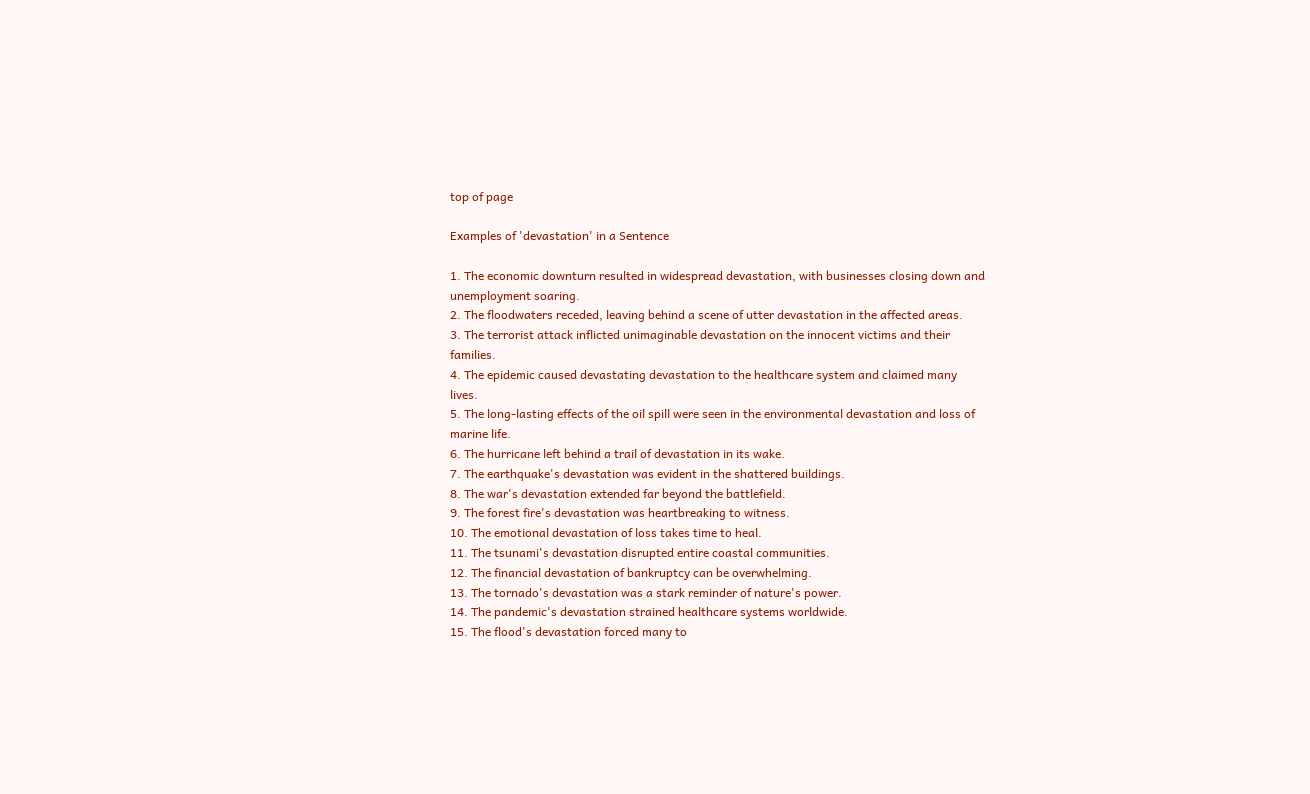top of page

Examples of 'devastation' in a Sentence

1. The economic downturn resulted in widespread devastation, with businesses closing down and unemployment soaring.
2. The floodwaters receded, leaving behind a scene of utter devastation in the affected areas.
3. The terrorist attack inflicted unimaginable devastation on the innocent victims and their families.
4. The epidemic caused devastating devastation to the healthcare system and claimed many lives.
5. The long-lasting effects of the oil spill were seen in the environmental devastation and loss of marine life.
6. The hurricane left behind a trail of devastation in its wake.
7. The earthquake's devastation was evident in the shattered buildings.
8. The war's devastation extended far beyond the battlefield.
9. The forest fire's devastation was heartbreaking to witness.
10. The emotional devastation of loss takes time to heal.
11. The tsunami's devastation disrupted entire coastal communities.
12. The financial devastation of bankruptcy can be overwhelming.
13. The tornado's devastation was a stark reminder of nature's power.
14. The pandemic's devastation strained healthcare systems worldwide.
15. The flood's devastation forced many to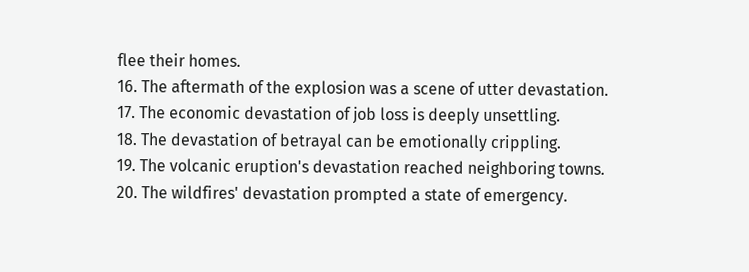flee their homes.
16. The aftermath of the explosion was a scene of utter devastation.
17. The economic devastation of job loss is deeply unsettling.
18. The devastation of betrayal can be emotionally crippling.
19. The volcanic eruption's devastation reached neighboring towns.
20. The wildfires' devastation prompted a state of emergency.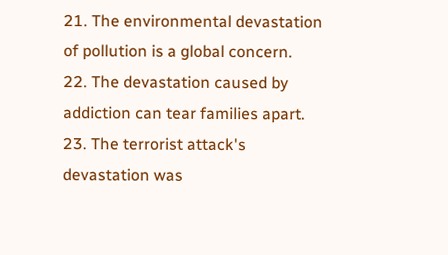21. The environmental devastation of pollution is a global concern.
22. The devastation caused by addiction can tear families apart.
23. The terrorist attack's devastation was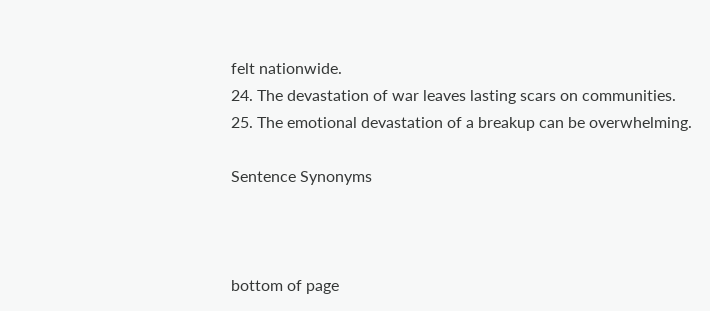felt nationwide.
24. The devastation of war leaves lasting scars on communities.
25. The emotional devastation of a breakup can be overwhelming.

Sentence Synonyms



bottom of page